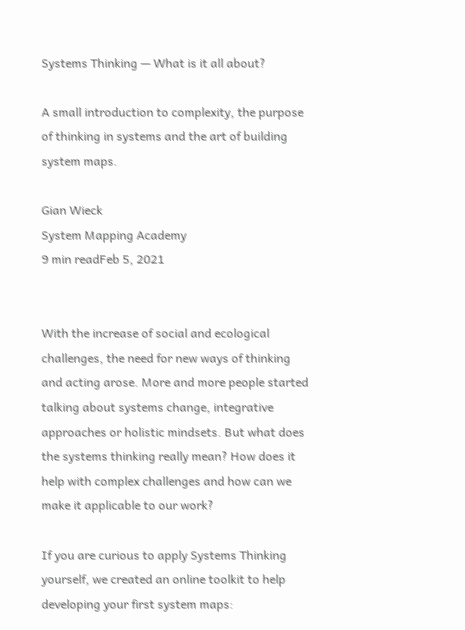Systems Thinking — What is it all about?

A small introduction to complexity, the purpose of thinking in systems and the art of building system maps.

Gian Wieck
System Mapping Academy
9 min readFeb 5, 2021


With the increase of social and ecological challenges, the need for new ways of thinking and acting arose. More and more people started talking about systems change, integrative approaches or holistic mindsets. But what does the systems thinking really mean? How does it help with complex challenges and how can we make it applicable to our work?

If you are curious to apply Systems Thinking yourself, we created an online toolkit to help developing your first system maps: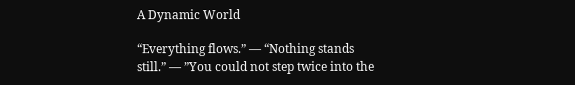A Dynamic World

“Everything flows.” — “Nothing stands still.” — ”You could not step twice into the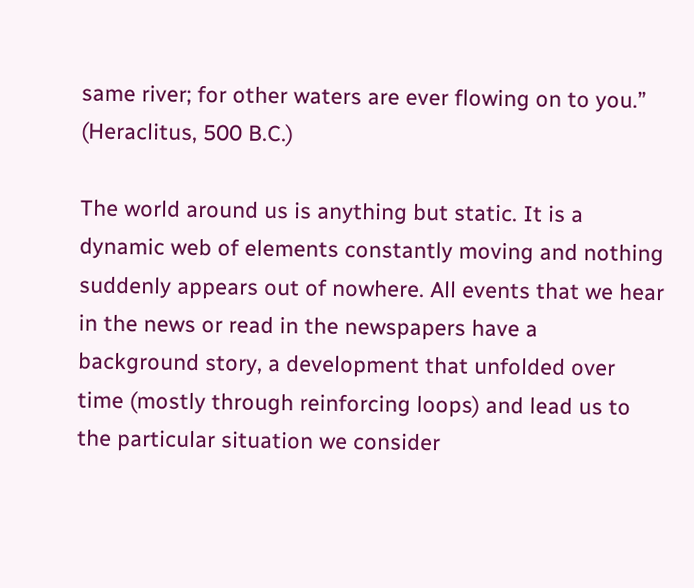same river; for other waters are ever flowing on to you.” (Heraclitus, 500 B.C.)

The world around us is anything but static. It is a dynamic web of elements constantly moving and nothing suddenly appears out of nowhere. All events that we hear in the news or read in the newspapers have a background story, a development that unfolded over time (mostly through reinforcing loops) and lead us to the particular situation we consider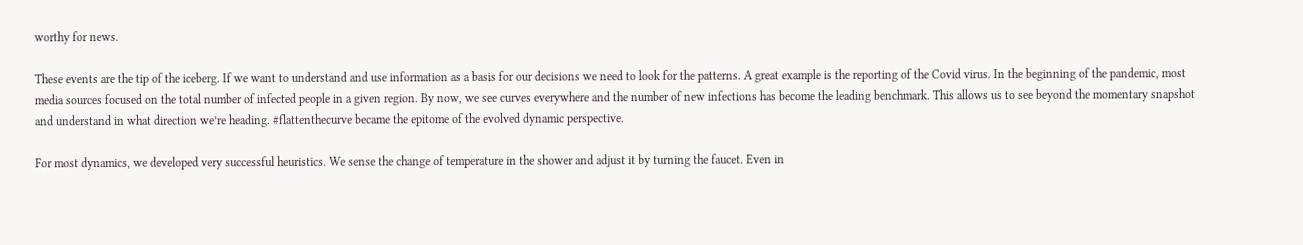worthy for news.

These events are the tip of the iceberg. If we want to understand and use information as a basis for our decisions we need to look for the patterns. A great example is the reporting of the Covid virus. In the beginning of the pandemic, most media sources focused on the total number of infected people in a given region. By now, we see curves everywhere and the number of new infections has become the leading benchmark. This allows us to see beyond the momentary snapshot and understand in what direction we’re heading. #flattenthecurve became the epitome of the evolved dynamic perspective.

For most dynamics, we developed very successful heuristics. We sense the change of temperature in the shower and adjust it by turning the faucet. Even in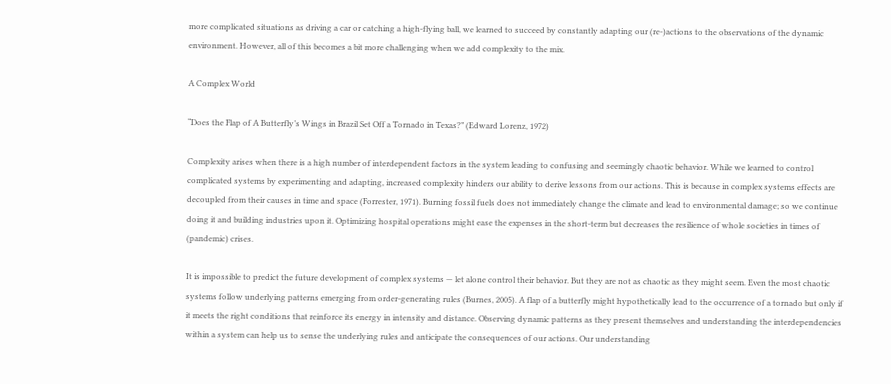more complicated situations as driving a car or catching a high-flying ball, we learned to succeed by constantly adapting our (re-)actions to the observations of the dynamic environment. However, all of this becomes a bit more challenging when we add complexity to the mix.

A Complex World

“Does the Flap of A Butterfly’s Wings in Brazil Set Off a Tornado in Texas?” (Edward Lorenz, 1972)

Complexity arises when there is a high number of interdependent factors in the system leading to confusing and seemingly chaotic behavior. While we learned to control complicated systems by experimenting and adapting, increased complexity hinders our ability to derive lessons from our actions. This is because in complex systems effects are decoupled from their causes in time and space (Forrester, 1971). Burning fossil fuels does not immediately change the climate and lead to environmental damage; so we continue doing it and building industries upon it. Optimizing hospital operations might ease the expenses in the short-term but decreases the resilience of whole societies in times of (pandemic) crises.

It is impossible to predict the future development of complex systems — let alone control their behavior. But they are not as chaotic as they might seem. Even the most chaotic systems follow underlying patterns emerging from order-generating rules (Burnes, 2005). A flap of a butterfly might hypothetically lead to the occurrence of a tornado but only if it meets the right conditions that reinforce its energy in intensity and distance. Observing dynamic patterns as they present themselves and understanding the interdependencies within a system can help us to sense the underlying rules and anticipate the consequences of our actions. Our understanding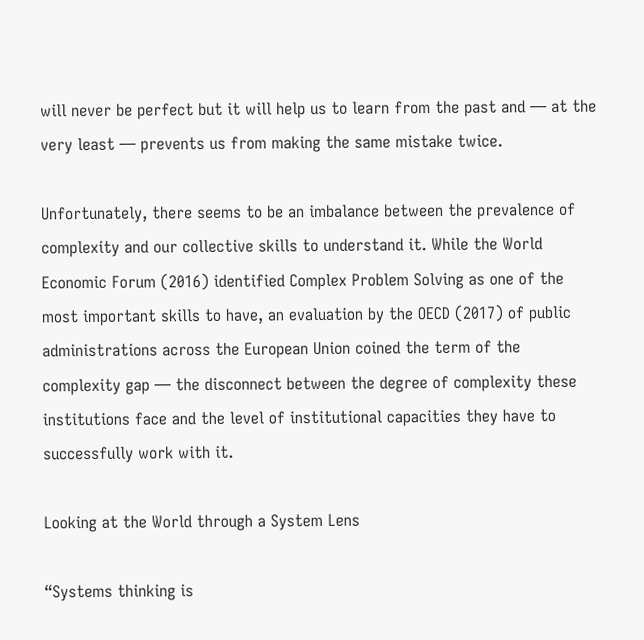will never be perfect but it will help us to learn from the past and — at the very least — prevents us from making the same mistake twice.

Unfortunately, there seems to be an imbalance between the prevalence of complexity and our collective skills to understand it. While the World Economic Forum (2016) identified Complex Problem Solving as one of the most important skills to have, an evaluation by the OECD (2017) of public administrations across the European Union coined the term of the complexity gap — the disconnect between the degree of complexity these institutions face and the level of institutional capacities they have to successfully work with it.

Looking at the World through a System Lens

“Systems thinking is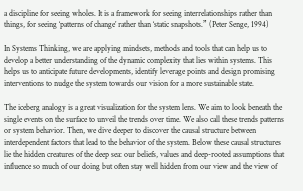a discipline for seeing wholes. It is a framework for seeing interrelationships rather than things, for seeing ‘patterns of change’ rather than ‘static snapshots.” (Peter Senge, 1994)

In Systems Thinking, we are applying mindsets, methods and tools that can help us to develop a better understanding of the dynamic complexity that lies within systems. This helps us to anticipate future developments, identify leverage points and design promising interventions to nudge the system towards our vision for a more sustainable state.

The iceberg analogy is a great visualization for the system lens. We aim to look beneath the single events on the surface to unveil the trends over time. We also call these trends patterns or system behavior. Then, we dive deeper to discover the causal structure between interdependent factors that lead to the behavior of the system. Below these causal structures lie the hidden creatures of the deep sea: our beliefs, values and deep-rooted assumptions that influence so much of our doing but often stay well hidden from our view and the view of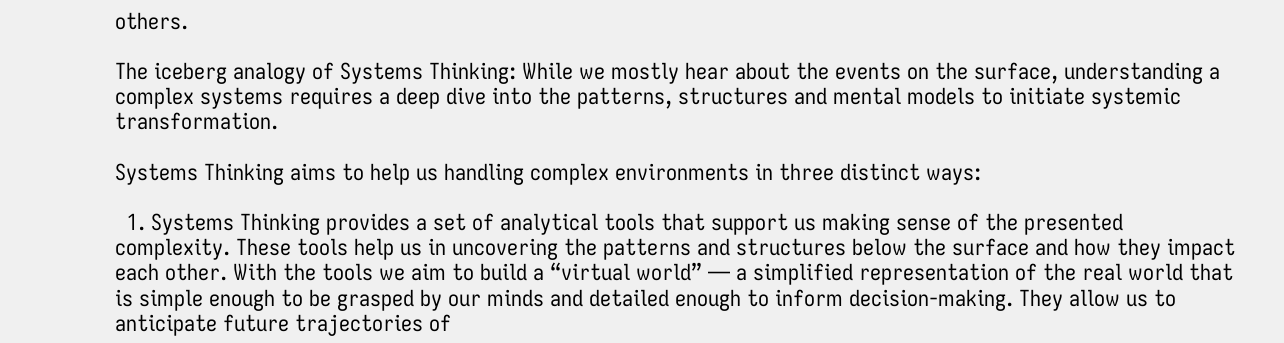others.

The iceberg analogy of Systems Thinking: While we mostly hear about the events on the surface, understanding a complex systems requires a deep dive into the patterns, structures and mental models to initiate systemic transformation.

Systems Thinking aims to help us handling complex environments in three distinct ways:

  1. Systems Thinking provides a set of analytical tools that support us making sense of the presented complexity. These tools help us in uncovering the patterns and structures below the surface and how they impact each other. With the tools we aim to build a “virtual world” — a simplified representation of the real world that is simple enough to be grasped by our minds and detailed enough to inform decision-making. They allow us to anticipate future trajectories of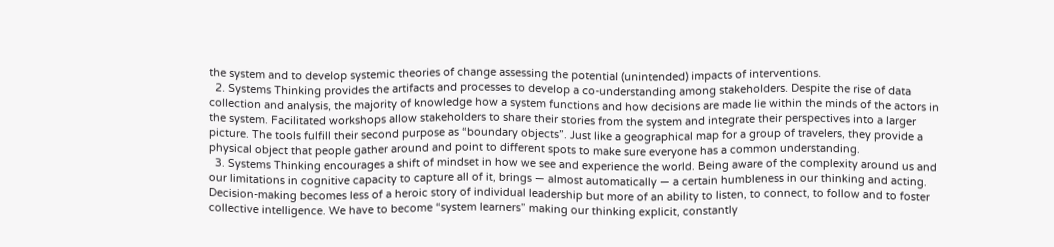the system and to develop systemic theories of change assessing the potential (unintended) impacts of interventions.
  2. Systems Thinking provides the artifacts and processes to develop a co-understanding among stakeholders. Despite the rise of data collection and analysis, the majority of knowledge how a system functions and how decisions are made lie within the minds of the actors in the system. Facilitated workshops allow stakeholders to share their stories from the system and integrate their perspectives into a larger picture. The tools fulfill their second purpose as “boundary objects”. Just like a geographical map for a group of travelers, they provide a physical object that people gather around and point to different spots to make sure everyone has a common understanding.
  3. Systems Thinking encourages a shift of mindset in how we see and experience the world. Being aware of the complexity around us and our limitations in cognitive capacity to capture all of it, brings — almost automatically — a certain humbleness in our thinking and acting. Decision-making becomes less of a heroic story of individual leadership but more of an ability to listen, to connect, to follow and to foster collective intelligence. We have to become “system learners” making our thinking explicit, constantly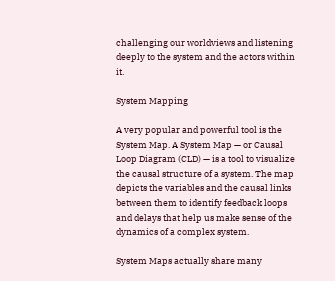challenging our worldviews and listening deeply to the system and the actors within it.

System Mapping

A very popular and powerful tool is the System Map. A System Map — or Causal Loop Diagram (CLD) — is a tool to visualize the causal structure of a system. The map depicts the variables and the causal links between them to identify feedback loops and delays that help us make sense of the dynamics of a complex system.

System Maps actually share many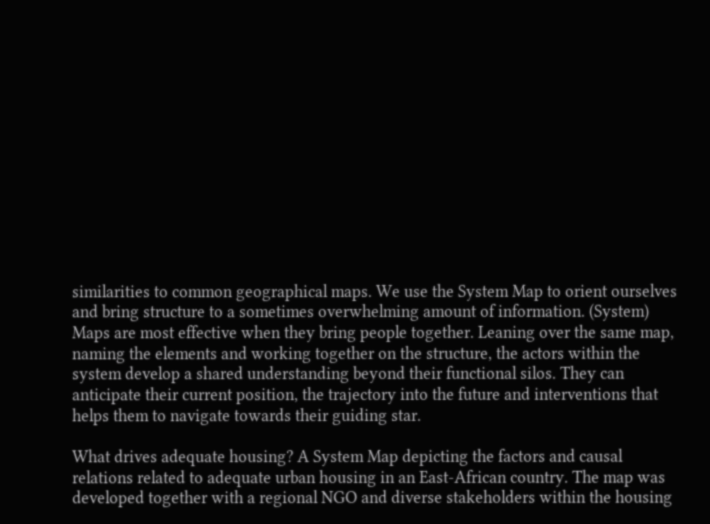similarities to common geographical maps. We use the System Map to orient ourselves and bring structure to a sometimes overwhelming amount of information. (System) Maps are most effective when they bring people together. Leaning over the same map, naming the elements and working together on the structure, the actors within the system develop a shared understanding beyond their functional silos. They can anticipate their current position, the trajectory into the future and interventions that helps them to navigate towards their guiding star.

What drives adequate housing? A System Map depicting the factors and causal relations related to adequate urban housing in an East-African country. The map was developed together with a regional NGO and diverse stakeholders within the housing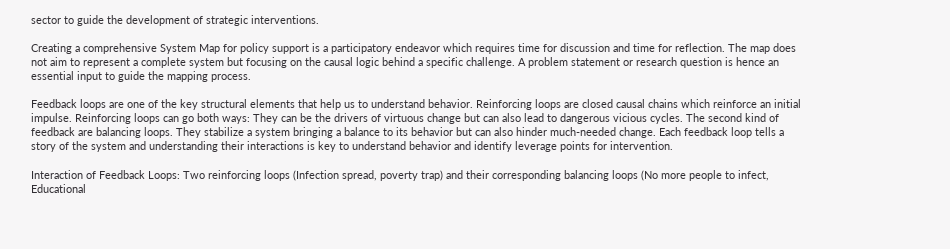sector to guide the development of strategic interventions.

Creating a comprehensive System Map for policy support is a participatory endeavor which requires time for discussion and time for reflection. The map does not aim to represent a complete system but focusing on the causal logic behind a specific challenge. A problem statement or research question is hence an essential input to guide the mapping process.

Feedback loops are one of the key structural elements that help us to understand behavior. Reinforcing loops are closed causal chains which reinforce an initial impulse. Reinforcing loops can go both ways: They can be the drivers of virtuous change but can also lead to dangerous vicious cycles. The second kind of feedback are balancing loops. They stabilize a system bringing a balance to its behavior but can also hinder much-needed change. Each feedback loop tells a story of the system and understanding their interactions is key to understand behavior and identify leverage points for intervention.

Interaction of Feedback Loops: Two reinforcing loops (Infection spread, poverty trap) and their corresponding balancing loops (No more people to infect, Educational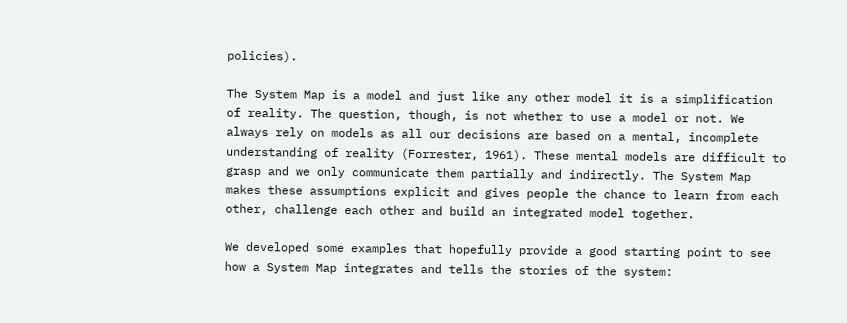policies).

The System Map is a model and just like any other model it is a simplification of reality. The question, though, is not whether to use a model or not. We always rely on models as all our decisions are based on a mental, incomplete understanding of reality (Forrester, 1961). These mental models are difficult to grasp and we only communicate them partially and indirectly. The System Map makes these assumptions explicit and gives people the chance to learn from each other, challenge each other and build an integrated model together.

We developed some examples that hopefully provide a good starting point to see how a System Map integrates and tells the stories of the system: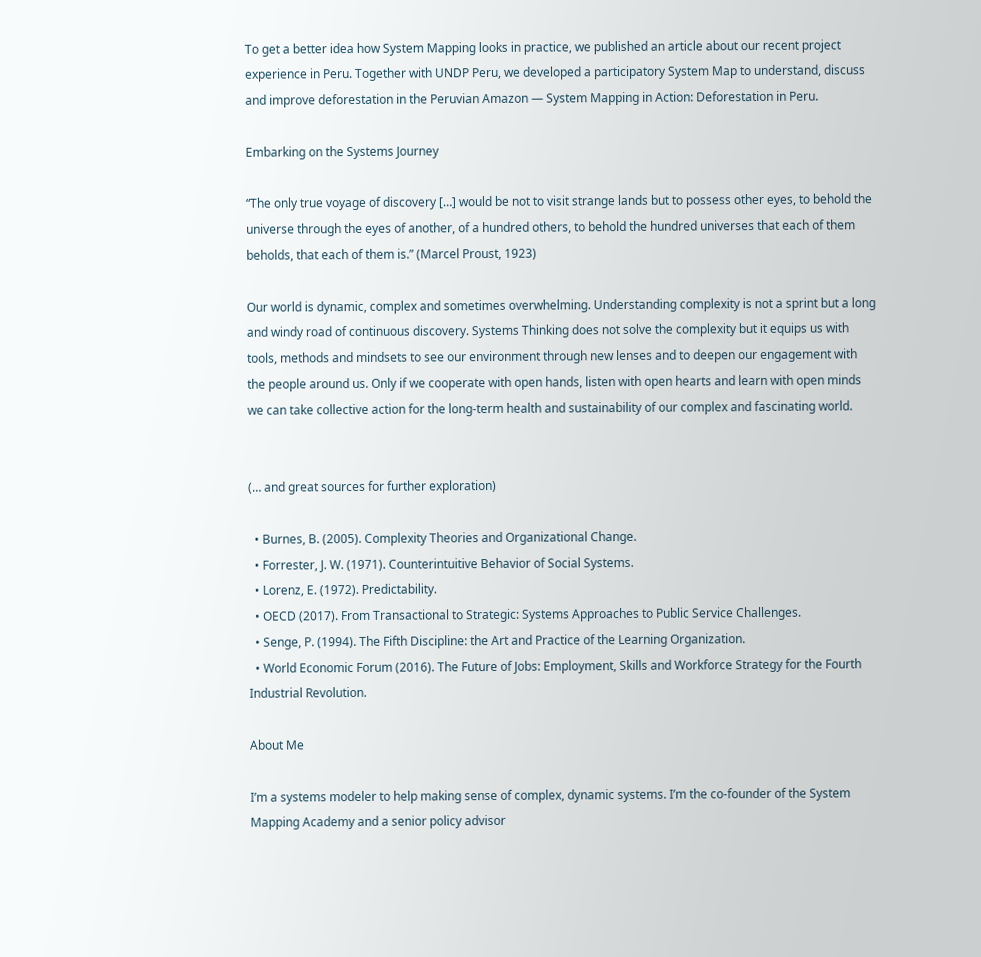To get a better idea how System Mapping looks in practice, we published an article about our recent project experience in Peru. Together with UNDP Peru, we developed a participatory System Map to understand, discuss and improve deforestation in the Peruvian Amazon — System Mapping in Action: Deforestation in Peru.

Embarking on the Systems Journey

“The only true voyage of discovery […] would be not to visit strange lands but to possess other eyes, to behold the universe through the eyes of another, of a hundred others, to behold the hundred universes that each of them beholds, that each of them is.” (Marcel Proust, 1923)

Our world is dynamic, complex and sometimes overwhelming. Understanding complexity is not a sprint but a long and windy road of continuous discovery. Systems Thinking does not solve the complexity but it equips us with tools, methods and mindsets to see our environment through new lenses and to deepen our engagement with the people around us. Only if we cooperate with open hands, listen with open hearts and learn with open minds we can take collective action for the long-term health and sustainability of our complex and fascinating world.


(… and great sources for further exploration)

  • Burnes, B. (2005). Complexity Theories and Organizational Change.
  • Forrester, J. W. (1971). Counterintuitive Behavior of Social Systems.
  • Lorenz, E. (1972). Predictability.
  • OECD (2017). From Transactional to Strategic: Systems Approaches to Public Service Challenges.
  • Senge, P. (1994). The Fifth Discipline: the Art and Practice of the Learning Organization.
  • World Economic Forum (2016). The Future of Jobs: Employment, Skills and Workforce Strategy for the Fourth Industrial Revolution.

About Me

I’m a systems modeler to help making sense of complex, dynamic systems. I’m the co-founder of the System Mapping Academy and a senior policy advisor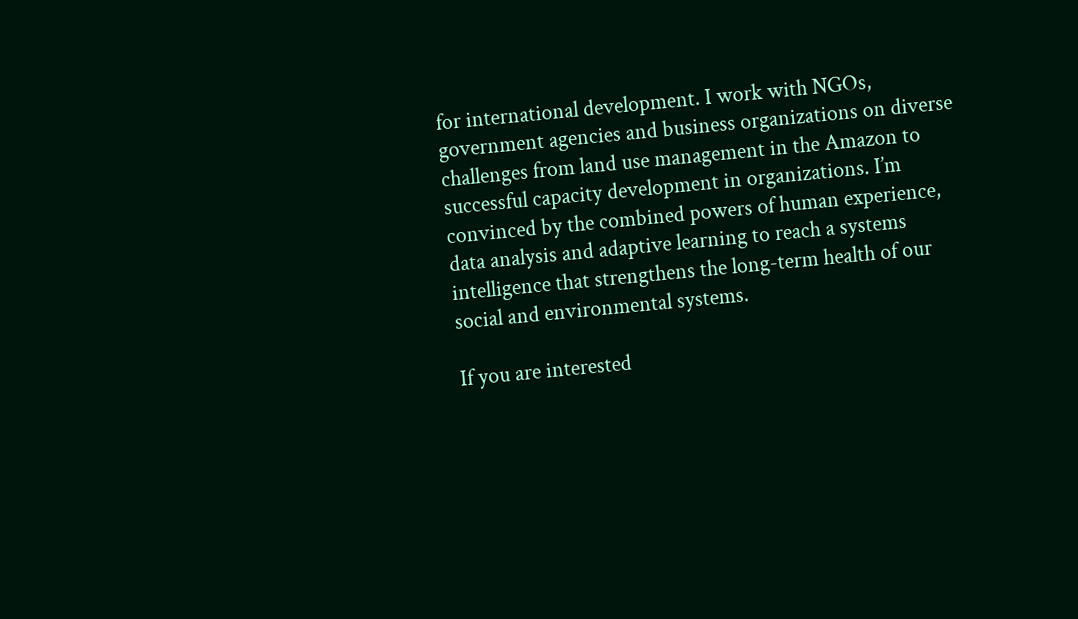for international development. I work with NGOs, government agencies and business organizations on diverse challenges from land use management in the Amazon to successful capacity development in organizations. I’m convinced by the combined powers of human experience, data analysis and adaptive learning to reach a systems intelligence that strengthens the long-term health of our social and environmental systems.

If you are interested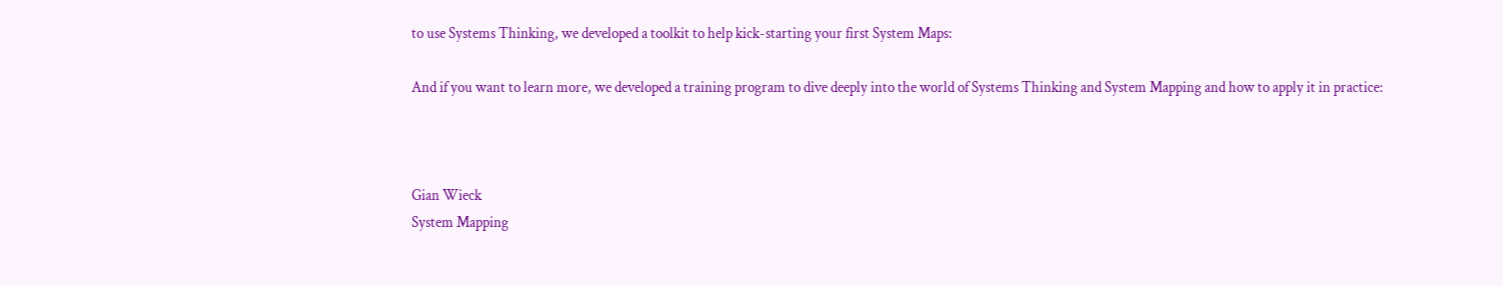to use Systems Thinking, we developed a toolkit to help kick-starting your first System Maps:

And if you want to learn more, we developed a training program to dive deeply into the world of Systems Thinking and System Mapping and how to apply it in practice:



Gian Wieck
System Mapping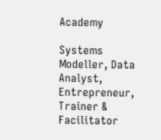Academy

Systems Modeller, Data Analyst, Entrepreneur, Trainer & Facilitator